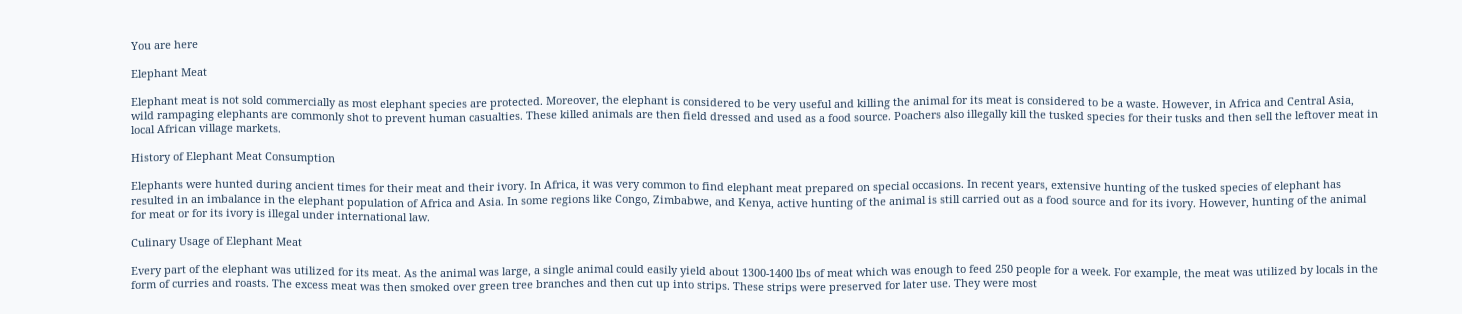You are here

Elephant Meat

Elephant meat is not sold commercially as most elephant species are protected. Moreover, the elephant is considered to be very useful and killing the animal for its meat is considered to be a waste. However, in Africa and Central Asia, wild rampaging elephants are commonly shot to prevent human casualties. These killed animals are then field dressed and used as a food source. Poachers also illegally kill the tusked species for their tusks and then sell the leftover meat in local African village markets.

History of Elephant Meat Consumption

Elephants were hunted during ancient times for their meat and their ivory. In Africa, it was very common to find elephant meat prepared on special occasions. In recent years, extensive hunting of the tusked species of elephant has resulted in an imbalance in the elephant population of Africa and Asia. In some regions like Congo, Zimbabwe, and Kenya, active hunting of the animal is still carried out as a food source and for its ivory. However, hunting of the animal for meat or for its ivory is illegal under international law.

Culinary Usage of Elephant Meat

Every part of the elephant was utilized for its meat. As the animal was large, a single animal could easily yield about 1300-1400 lbs of meat which was enough to feed 250 people for a week. For example, the meat was utilized by locals in the form of curries and roasts. The excess meat was then smoked over green tree branches and then cut up into strips. These strips were preserved for later use. They were most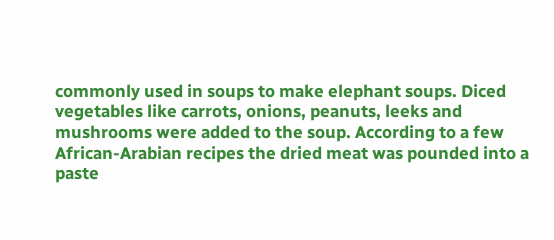commonly used in soups to make elephant soups. Diced vegetables like carrots, onions, peanuts, leeks and mushrooms were added to the soup. According to a few African-Arabian recipes the dried meat was pounded into a paste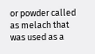or powder called as melach that was used as a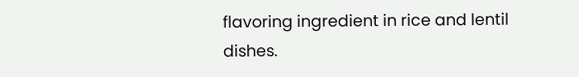flavoring ingredient in rice and lentil dishes.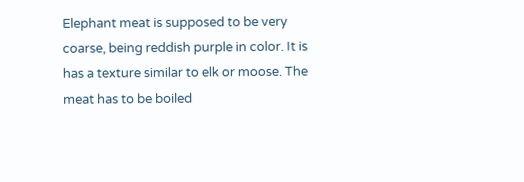Elephant meat is supposed to be very coarse, being reddish purple in color. It is has a texture similar to elk or moose. The meat has to be boiled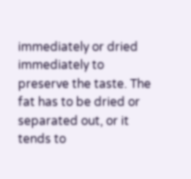immediately or dried immediately to preserve the taste. The fat has to be dried or separated out, or it tends to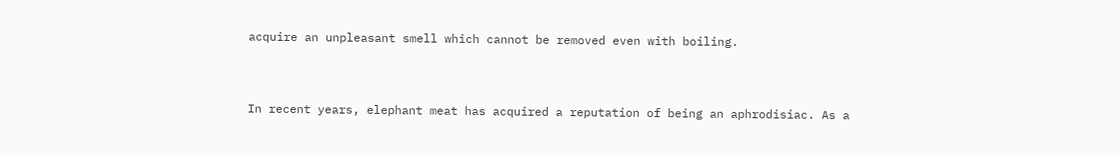acquire an unpleasant smell which cannot be removed even with boiling.


In recent years, elephant meat has acquired a reputation of being an aphrodisiac. As a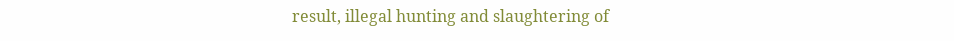result, illegal hunting and slaughtering of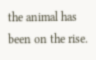the animal has been on the rise.